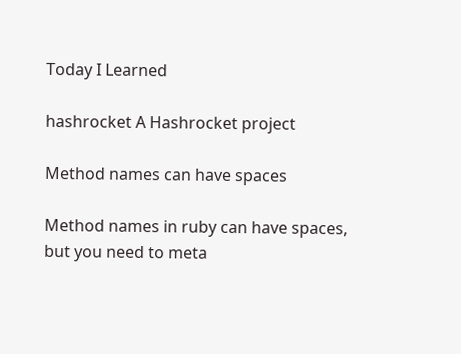Today I Learned

hashrocket A Hashrocket project

Method names can have spaces

Method names in ruby can have spaces, but you need to meta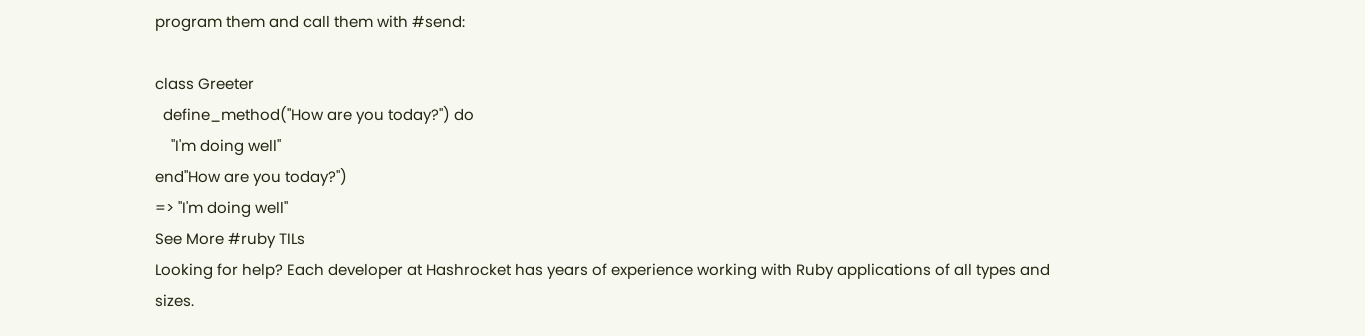program them and call them with #send:

class Greeter
  define_method("How are you today?") do
    "I'm doing well"
end"How are you today?")
=> "I'm doing well"
See More #ruby TILs
Looking for help? Each developer at Hashrocket has years of experience working with Ruby applications of all types and sizes.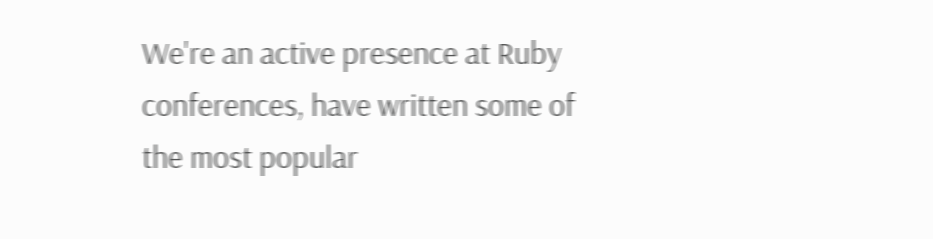We're an active presence at Ruby conferences, have written some of the most popular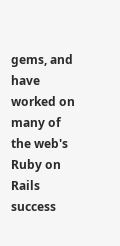gems, and have worked on many of the web's Ruby on Rails success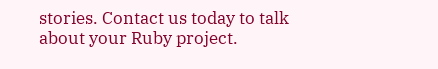stories. Contact us today to talk about your Ruby project.